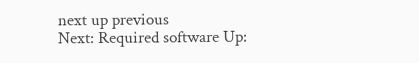next up previous
Next: Required software Up: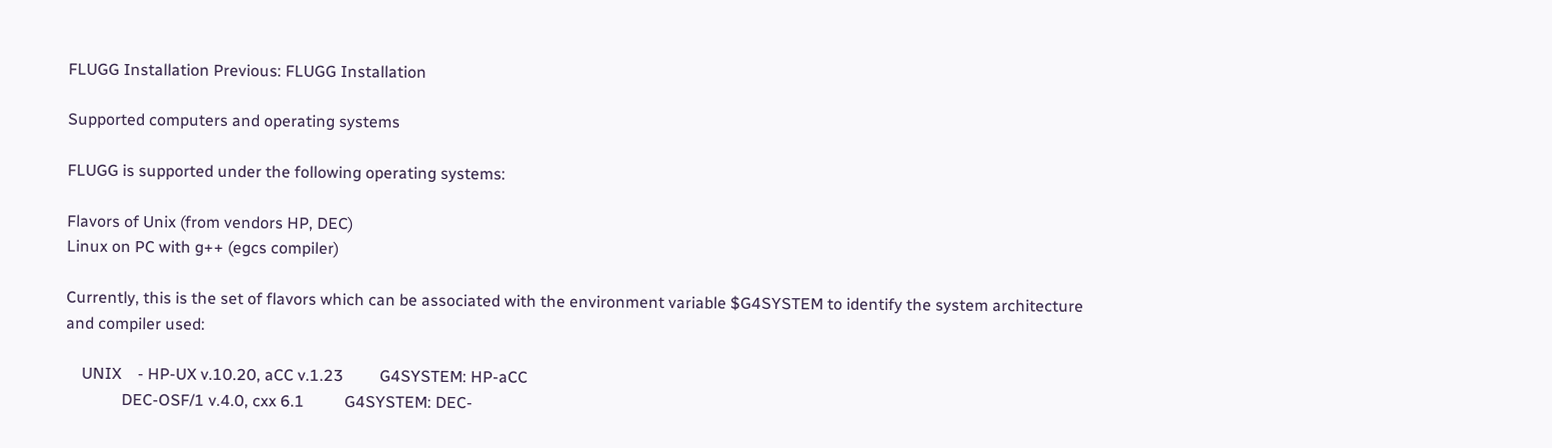FLUGG Installation Previous: FLUGG Installation

Supported computers and operating systems

FLUGG is supported under the following operating systems:

Flavors of Unix (from vendors HP, DEC)
Linux on PC with g++ (egcs compiler)

Currently, this is the set of flavors which can be associated with the environment variable $G4SYSTEM to identify the system architecture and compiler used:

    UNIX    - HP-UX v.10.20, aCC v.1.23         G4SYSTEM: HP-aCC
              DEC-OSF/1 v.4.0, cxx 6.1          G4SYSTEM: DEC-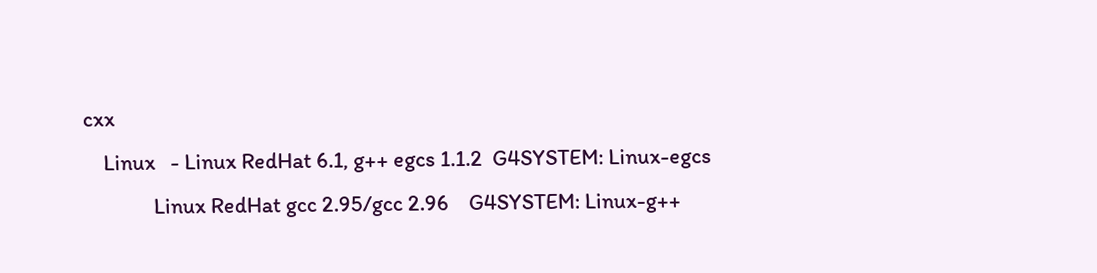cxx
    Linux   - Linux RedHat 6.1, g++ egcs 1.1.2  G4SYSTEM: Linux-egcs
              Linux RedHat gcc 2.95/gcc 2.96    G4SYSTEM: Linux-g++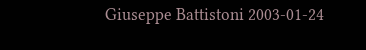Giuseppe Battistoni 2003-01-24